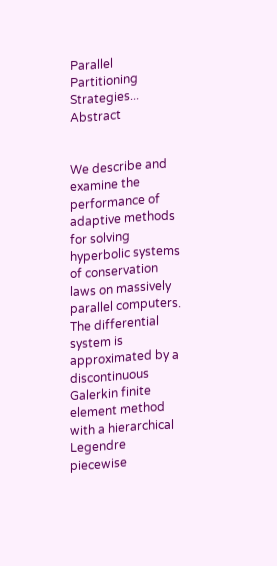Parallel Partitioning Strategies... Abstract


We describe and examine the performance of adaptive methods for solving hyperbolic systems of conservation laws on massively parallel computers. The differential system is approximated by a discontinuous Galerkin finite element method with a hierarchical Legendre piecewise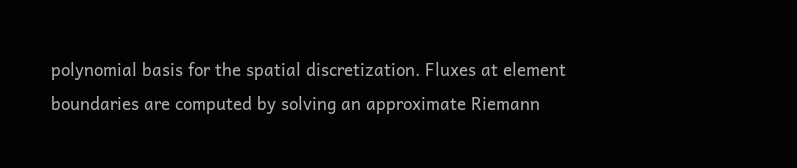polynomial basis for the spatial discretization. Fluxes at element boundaries are computed by solving an approximate Riemann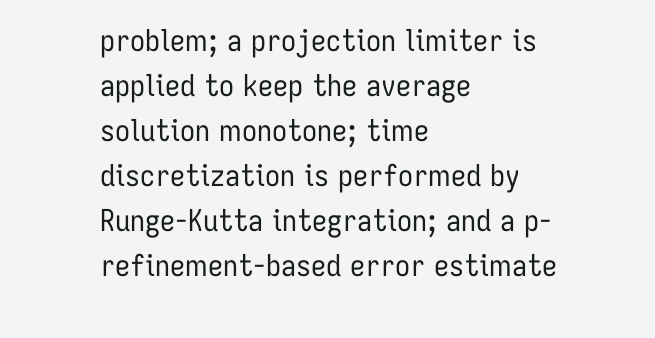problem; a projection limiter is applied to keep the average solution monotone; time discretization is performed by Runge-Kutta integration; and a p-refinement-based error estimate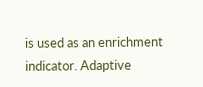is used as an enrichment indicator. Adaptive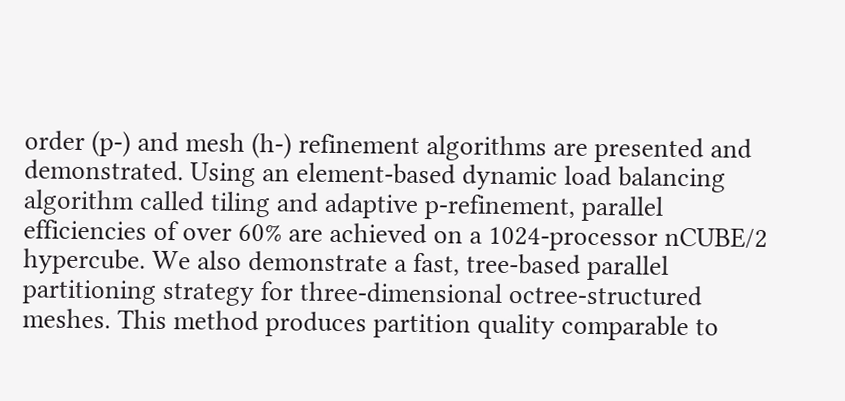order (p-) and mesh (h-) refinement algorithms are presented and demonstrated. Using an element-based dynamic load balancing algorithm called tiling and adaptive p-refinement, parallel efficiencies of over 60% are achieved on a 1024-processor nCUBE/2 hypercube. We also demonstrate a fast, tree-based parallel partitioning strategy for three-dimensional octree-structured meshes. This method produces partition quality comparable to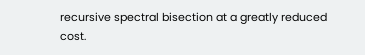recursive spectral bisection at a greatly reduced cost.